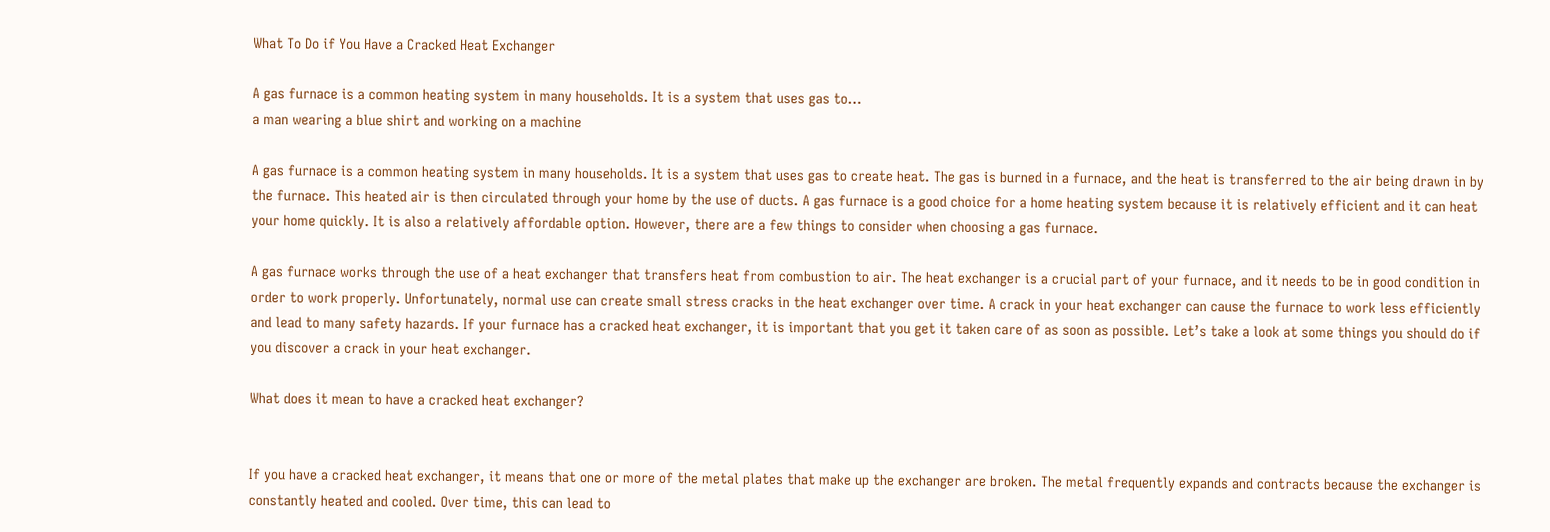What To Do if You Have a Cracked Heat Exchanger

A gas furnace is a common heating system in many households. It is a system that uses gas to…
a man wearing a blue shirt and working on a machine

A gas furnace is a common heating system in many households. It is a system that uses gas to create heat. The gas is burned in a furnace, and the heat is transferred to the air being drawn in by the furnace. This heated air is then circulated through your home by the use of ducts. A gas furnace is a good choice for a home heating system because it is relatively efficient and it can heat your home quickly. It is also a relatively affordable option. However, there are a few things to consider when choosing a gas furnace.

A gas furnace works through the use of a heat exchanger that transfers heat from combustion to air. The heat exchanger is a crucial part of your furnace, and it needs to be in good condition in order to work properly. Unfortunately, normal use can create small stress cracks in the heat exchanger over time. A crack in your heat exchanger can cause the furnace to work less efficiently and lead to many safety hazards. If your furnace has a cracked heat exchanger, it is important that you get it taken care of as soon as possible. Let’s take a look at some things you should do if you discover a crack in your heat exchanger.

What does it mean to have a cracked heat exchanger?


If you have a cracked heat exchanger, it means that one or more of the metal plates that make up the exchanger are broken. The metal frequently expands and contracts because the exchanger is constantly heated and cooled. Over time, this can lead to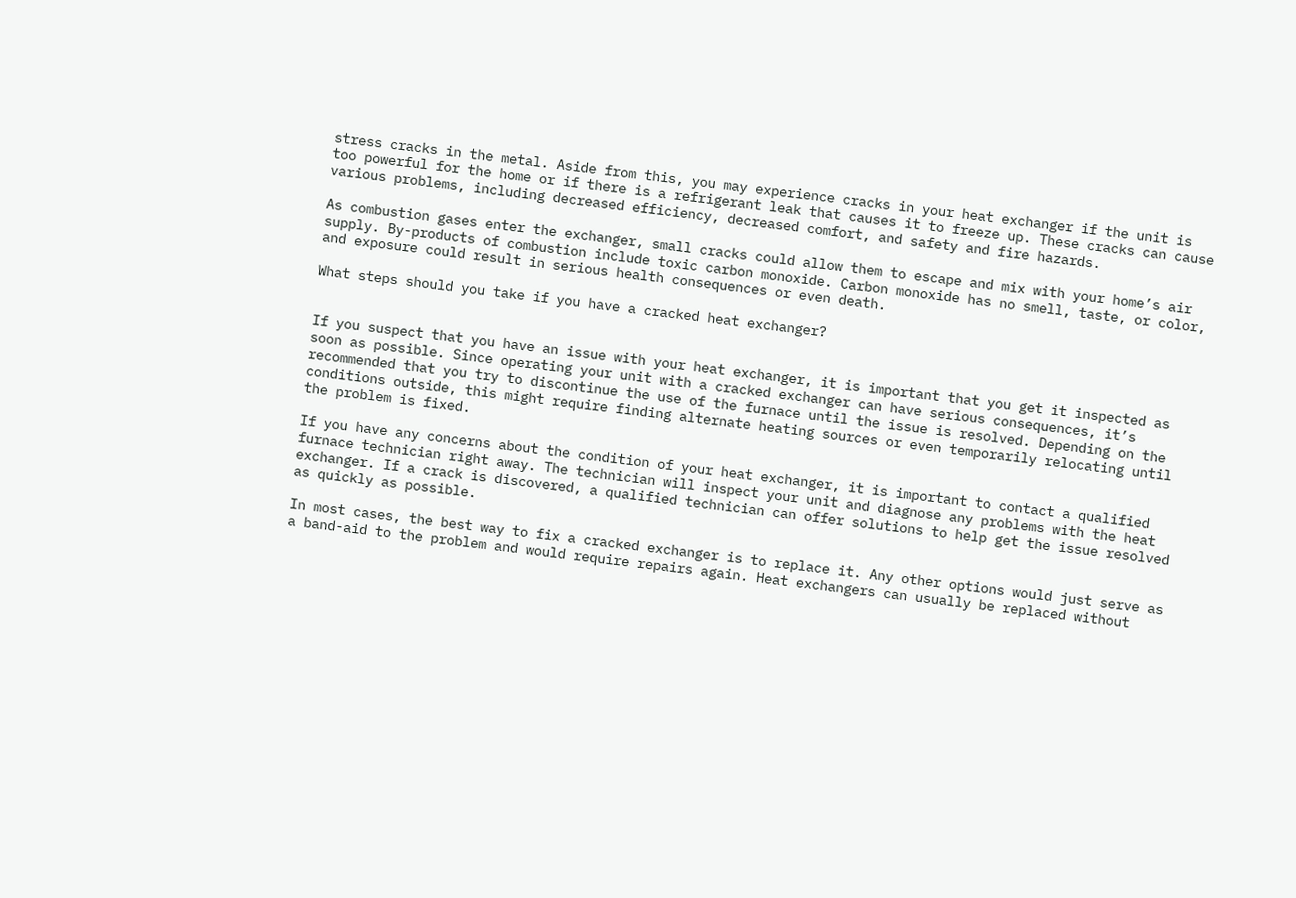stress cracks in the metal. Aside from this, you may experience cracks in your heat exchanger if the unit is too powerful for the home or if there is a refrigerant leak that causes it to freeze up. These cracks can cause various problems, including decreased efficiency, decreased comfort, and safety and fire hazards.

As combustion gases enter the exchanger, small cracks could allow them to escape and mix with your home’s air supply. By-products of combustion include toxic carbon monoxide. Carbon monoxide has no smell, taste, or color, and exposure could result in serious health consequences or even death.

What steps should you take if you have a cracked heat exchanger?


If you suspect that you have an issue with your heat exchanger, it is important that you get it inspected as soon as possible. Since operating your unit with a cracked exchanger can have serious consequences, it’s recommended that you try to discontinue the use of the furnace until the issue is resolved. Depending on the conditions outside, this might require finding alternate heating sources or even temporarily relocating until the problem is fixed.

If you have any concerns about the condition of your heat exchanger, it is important to contact a qualified furnace technician right away. The technician will inspect your unit and diagnose any problems with the heat exchanger. If a crack is discovered, a qualified technician can offer solutions to help get the issue resolved as quickly as possible.

In most cases, the best way to fix a cracked exchanger is to replace it. Any other options would just serve as a band-aid to the problem and would require repairs again. Heat exchangers can usually be replaced without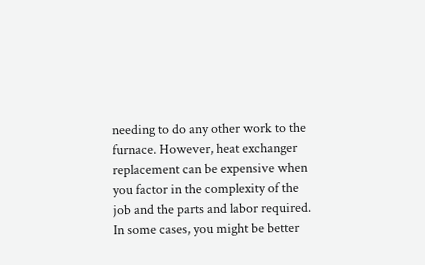needing to do any other work to the furnace. However, heat exchanger replacement can be expensive when you factor in the complexity of the job and the parts and labor required. In some cases, you might be better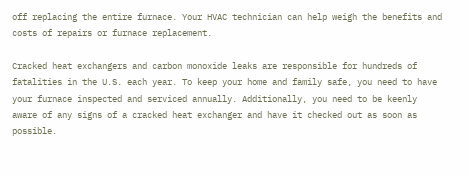off replacing the entire furnace. Your HVAC technician can help weigh the benefits and costs of repairs or furnace replacement.

Cracked heat exchangers and carbon monoxide leaks are responsible for hundreds of fatalities in the U.S. each year. To keep your home and family safe, you need to have your furnace inspected and serviced annually. Additionally, you need to be keenly aware of any signs of a cracked heat exchanger and have it checked out as soon as possible.